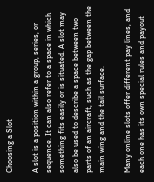Choosing a Slot

A slot is a position within a group, series, or sequence. It can also refer to a space in which something fits easily or is situated. A slot may also be used to describe a space between two parts of an aircraft, such as the gap between the main wing and the tail surface.

Many online slots offer different pay lines, and each one has its own special rules and payout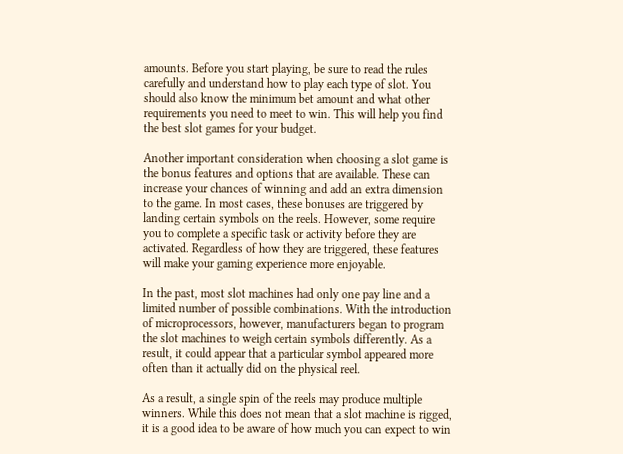amounts. Before you start playing, be sure to read the rules carefully and understand how to play each type of slot. You should also know the minimum bet amount and what other requirements you need to meet to win. This will help you find the best slot games for your budget.

Another important consideration when choosing a slot game is the bonus features and options that are available. These can increase your chances of winning and add an extra dimension to the game. In most cases, these bonuses are triggered by landing certain symbols on the reels. However, some require you to complete a specific task or activity before they are activated. Regardless of how they are triggered, these features will make your gaming experience more enjoyable.

In the past, most slot machines had only one pay line and a limited number of possible combinations. With the introduction of microprocessors, however, manufacturers began to program the slot machines to weigh certain symbols differently. As a result, it could appear that a particular symbol appeared more often than it actually did on the physical reel.

As a result, a single spin of the reels may produce multiple winners. While this does not mean that a slot machine is rigged, it is a good idea to be aware of how much you can expect to win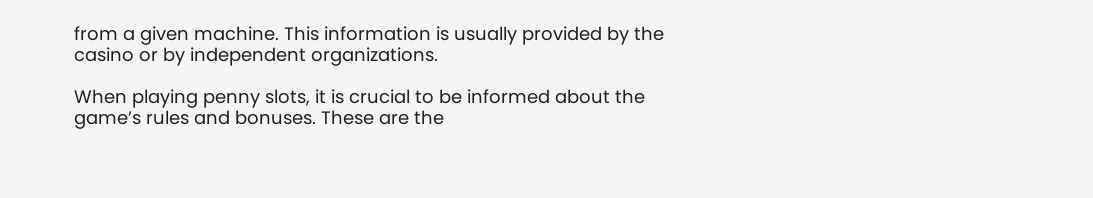from a given machine. This information is usually provided by the casino or by independent organizations.

When playing penny slots, it is crucial to be informed about the game’s rules and bonuses. These are the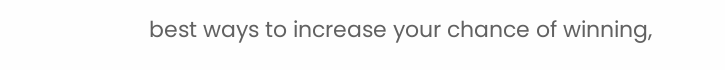best ways to increase your chance of winning,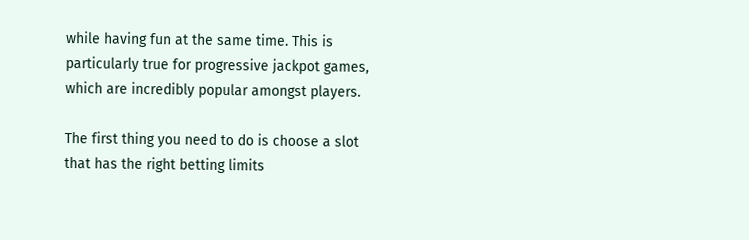while having fun at the same time. This is particularly true for progressive jackpot games, which are incredibly popular amongst players.

The first thing you need to do is choose a slot that has the right betting limits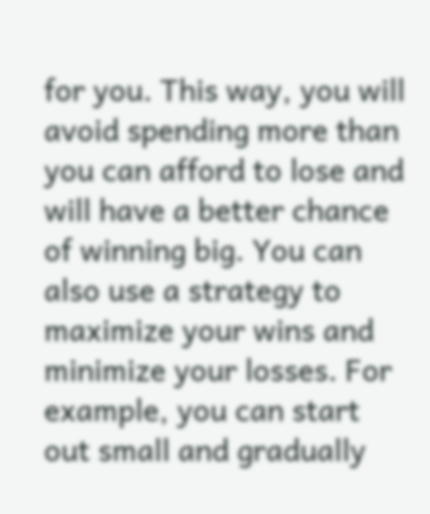for you. This way, you will avoid spending more than you can afford to lose and will have a better chance of winning big. You can also use a strategy to maximize your wins and minimize your losses. For example, you can start out small and gradually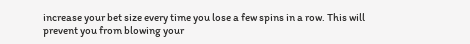increase your bet size every time you lose a few spins in a row. This will prevent you from blowing your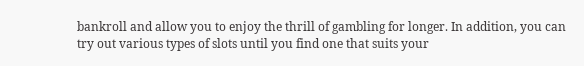bankroll and allow you to enjoy the thrill of gambling for longer. In addition, you can try out various types of slots until you find one that suits your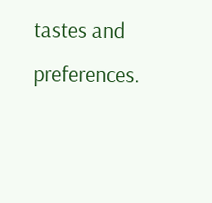tastes and preferences.